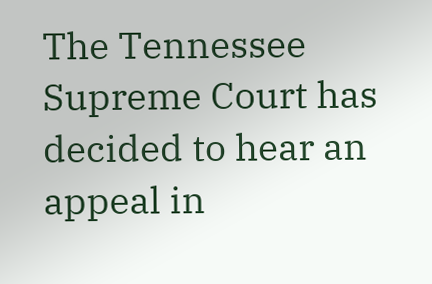The Tennessee Supreme Court has decided to hear an appeal in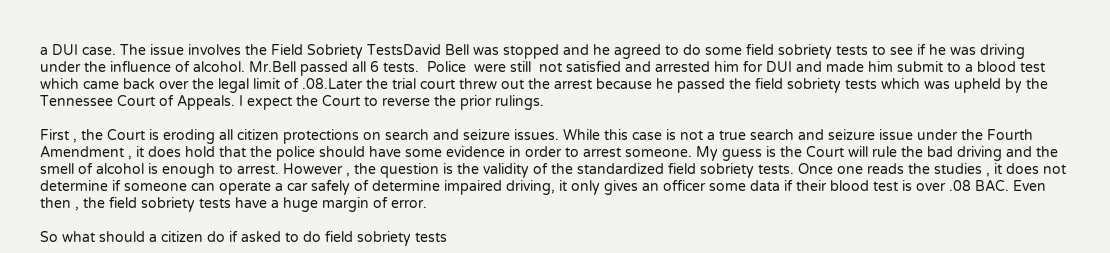a DUI case. The issue involves the Field Sobriety TestsDavid Bell was stopped and he agreed to do some field sobriety tests to see if he was driving under the influence of alcohol. Mr.Bell passed all 6 tests.  Police  were still  not satisfied and arrested him for DUI and made him submit to a blood test which came back over the legal limit of .08.Later the trial court threw out the arrest because he passed the field sobriety tests which was upheld by the Tennessee Court of Appeals. I expect the Court to reverse the prior rulings.

First , the Court is eroding all citizen protections on search and seizure issues. While this case is not a true search and seizure issue under the Fourth Amendment , it does hold that the police should have some evidence in order to arrest someone. My guess is the Court will rule the bad driving and the smell of alcohol is enough to arrest. However , the question is the validity of the standardized field sobriety tests. Once one reads the studies , it does not determine if someone can operate a car safely of determine impaired driving, it only gives an officer some data if their blood test is over .08 BAC. Even then , the field sobriety tests have a huge margin of error.

So what should a citizen do if asked to do field sobriety tests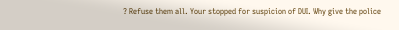? Refuse them all. Your stopped for suspicion of DUI. Why give the police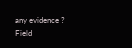any evidence ? Field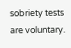sobriety tests are voluntary.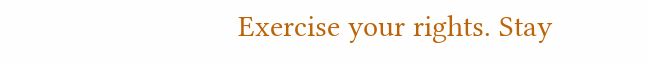Exercise your rights. Stay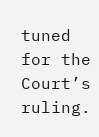tuned for the Court’s ruling.